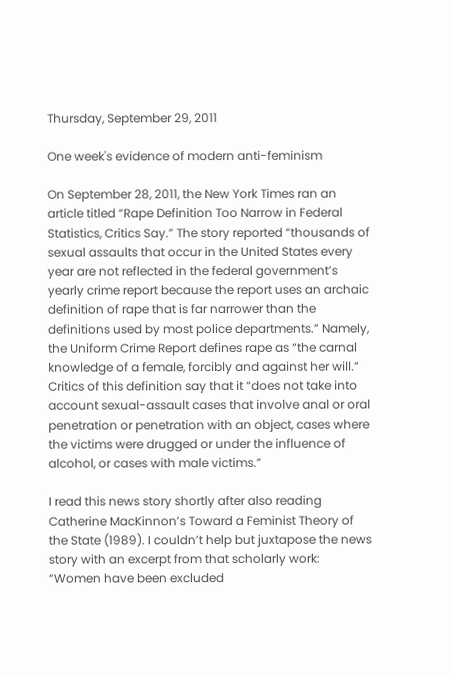Thursday, September 29, 2011

One week's evidence of modern anti-feminism

On September 28, 2011, the New York Times ran an article titled “Rape Definition Too Narrow in Federal Statistics, Critics Say.” The story reported “thousands of sexual assaults that occur in the United States every year are not reflected in the federal government’s yearly crime report because the report uses an archaic definition of rape that is far narrower than the definitions used by most police departments.” Namely, the Uniform Crime Report defines rape as “the carnal knowledge of a female, forcibly and against her will.” Critics of this definition say that it “does not take into account sexual-assault cases that involve anal or oral penetration or penetration with an object, cases where the victims were drugged or under the influence of alcohol, or cases with male victims.”

I read this news story shortly after also reading Catherine MacKinnon’s Toward a Feminist Theory of the State (1989). I couldn’t help but juxtapose the news story with an excerpt from that scholarly work: “Women have been excluded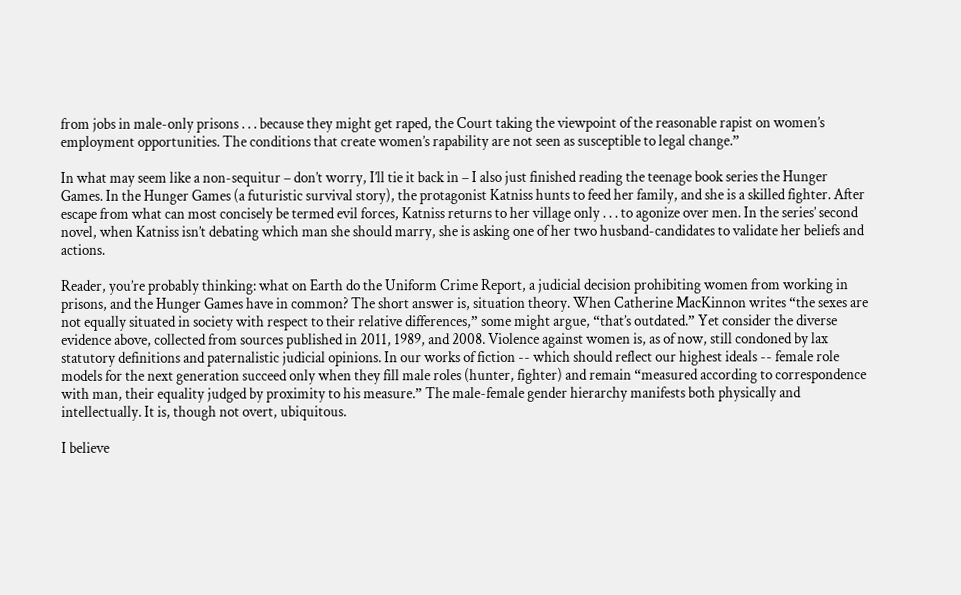from jobs in male-only prisons . . . because they might get raped, the Court taking the viewpoint of the reasonable rapist on women’s employment opportunities. The conditions that create women’s rapability are not seen as susceptible to legal change.”

In what may seem like a non-sequitur – don’t worry, I’ll tie it back in – I also just finished reading the teenage book series the Hunger Games. In the Hunger Games (a futuristic survival story), the protagonist Katniss hunts to feed her family, and she is a skilled fighter. After escape from what can most concisely be termed evil forces, Katniss returns to her village only . . . to agonize over men. In the series’ second novel, when Katniss isn’t debating which man she should marry, she is asking one of her two husband-candidates to validate her beliefs and actions.

Reader, you’re probably thinking: what on Earth do the Uniform Crime Report, a judicial decision prohibiting women from working in prisons, and the Hunger Games have in common? The short answer is, situation theory. When Catherine MacKinnon writes “the sexes are not equally situated in society with respect to their relative differences,” some might argue, “that’s outdated.” Yet consider the diverse evidence above, collected from sources published in 2011, 1989, and 2008. Violence against women is, as of now, still condoned by lax statutory definitions and paternalistic judicial opinions. In our works of fiction -- which should reflect our highest ideals -- female role models for the next generation succeed only when they fill male roles (hunter, fighter) and remain “measured according to correspondence with man, their equality judged by proximity to his measure.” The male-female gender hierarchy manifests both physically and intellectually. It is, though not overt, ubiquitous.

I believe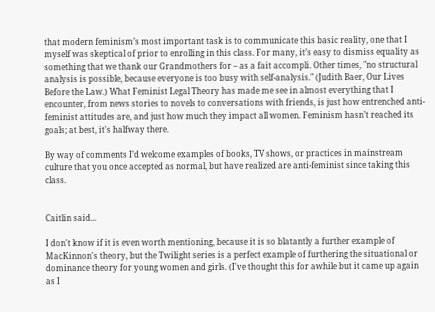that modern feminism’s most important task is to communicate this basic reality, one that I myself was skeptical of prior to enrolling in this class. For many, it’s easy to dismiss equality as something that we thank our Grandmothers for – as a fait accompli. Other times, "no structural analysis is possible, because everyone is too busy with self-analysis." (Judith Baer, Our Lives Before the Law.) What Feminist Legal Theory has made me see in almost everything that I encounter, from news stories to novels to conversations with friends, is just how entrenched anti-feminist attitudes are, and just how much they impact all women. Feminism hasn’t reached its goals; at best, it's halfway there.

By way of comments I’d welcome examples of books, TV shows, or practices in mainstream culture that you once accepted as normal, but have realized are anti-feminist since taking this class.


Caitlin said...

I don't know if it is even worth mentioning, because it is so blatantly a further example of MacKinnon's theory, but the Twilight series is a perfect example of furthering the situational or dominance theory for young women and girls. (I've thought this for awhile but it came up again as I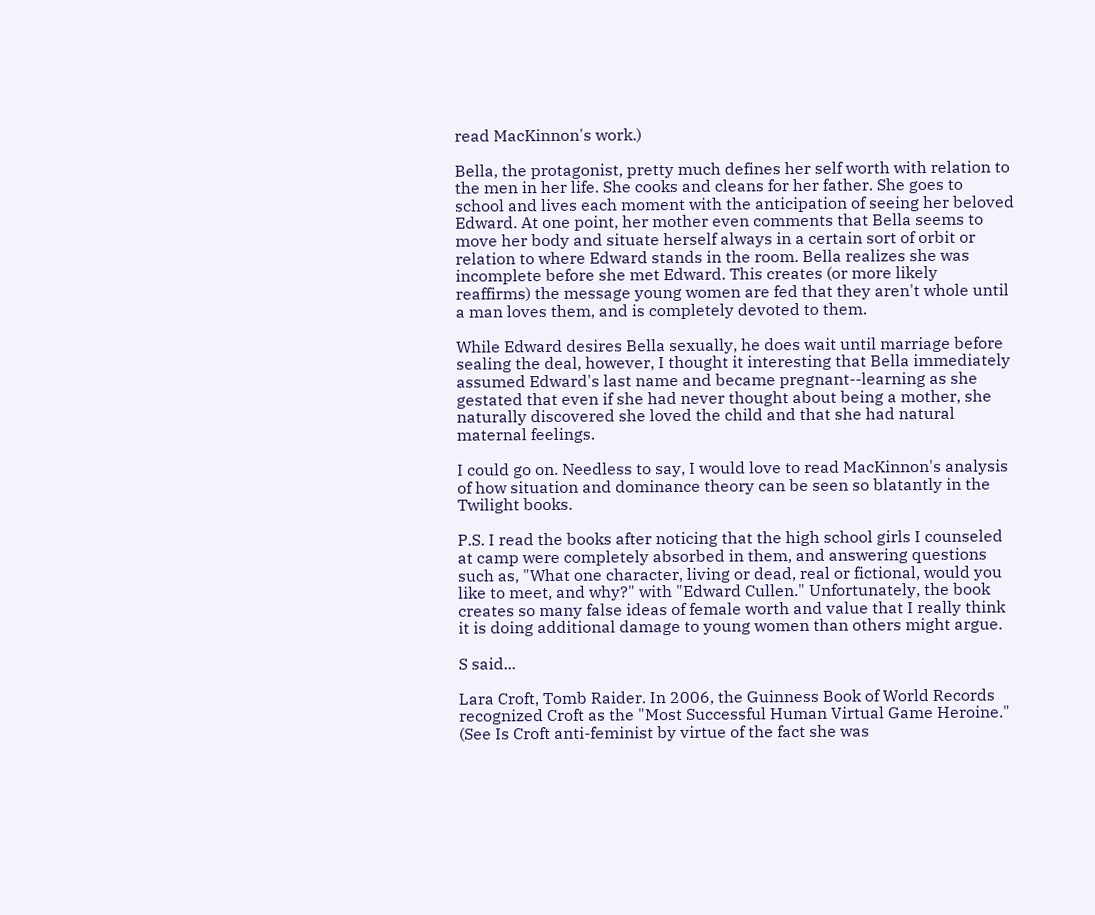read MacKinnon's work.)

Bella, the protagonist, pretty much defines her self worth with relation to the men in her life. She cooks and cleans for her father. She goes to school and lives each moment with the anticipation of seeing her beloved Edward. At one point, her mother even comments that Bella seems to move her body and situate herself always in a certain sort of orbit or relation to where Edward stands in the room. Bella realizes she was incomplete before she met Edward. This creates (or more likely reaffirms) the message young women are fed that they aren't whole until a man loves them, and is completely devoted to them.

While Edward desires Bella sexually, he does wait until marriage before sealing the deal, however, I thought it interesting that Bella immediately assumed Edward's last name and became pregnant--learning as she gestated that even if she had never thought about being a mother, she naturally discovered she loved the child and that she had natural maternal feelings.

I could go on. Needless to say, I would love to read MacKinnon's analysis of how situation and dominance theory can be seen so blatantly in the Twilight books.

P.S. I read the books after noticing that the high school girls I counseled at camp were completely absorbed in them, and answering questions such as, "What one character, living or dead, real or fictional, would you like to meet, and why?" with "Edward Cullen." Unfortunately, the book creates so many false ideas of female worth and value that I really think it is doing additional damage to young women than others might argue.

S said...

Lara Croft, Tomb Raider. In 2006, the Guinness Book of World Records recognized Croft as the "Most Successful Human Virtual Game Heroine." (See Is Croft anti-feminist by virtue of the fact she was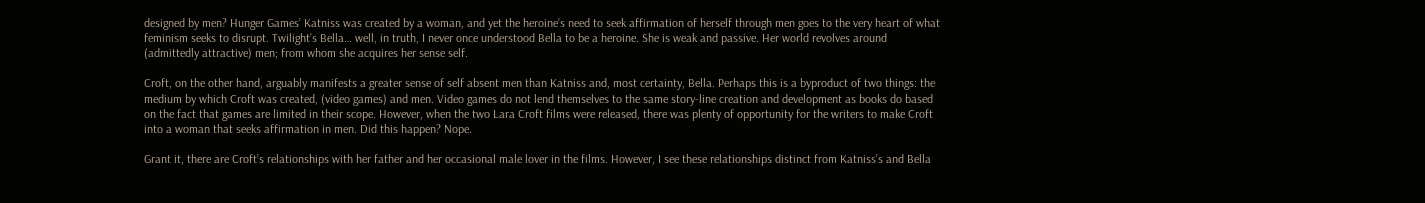designed by men? Hunger Games’ Katniss was created by a woman, and yet the heroine’s need to seek affirmation of herself through men goes to the very heart of what feminism seeks to disrupt. Twilight’s Bella… well, in truth, I never once understood Bella to be a heroine. She is weak and passive. Her world revolves around (admittedly attractive) men; from whom she acquires her sense self.

Croft, on the other hand, arguably manifests a greater sense of self absent men than Katniss and, most certainty, Bella. Perhaps this is a byproduct of two things: the medium by which Croft was created, (video games) and men. Video games do not lend themselves to the same story-line creation and development as books do based on the fact that games are limited in their scope. However, when the two Lara Croft films were released, there was plenty of opportunity for the writers to make Croft into a woman that seeks affirmation in men. Did this happen? Nope.

Grant it, there are Croft’s relationships with her father and her occasional male lover in the films. However, I see these relationships distinct from Katniss’s and Bella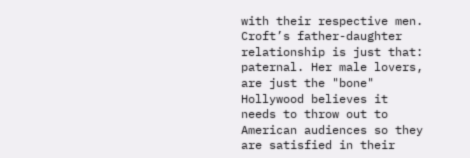with their respective men. Croft’s father-daughter relationship is just that: paternal. Her male lovers, are just the "bone" Hollywood believes it needs to throw out to American audiences so they are satisfied in their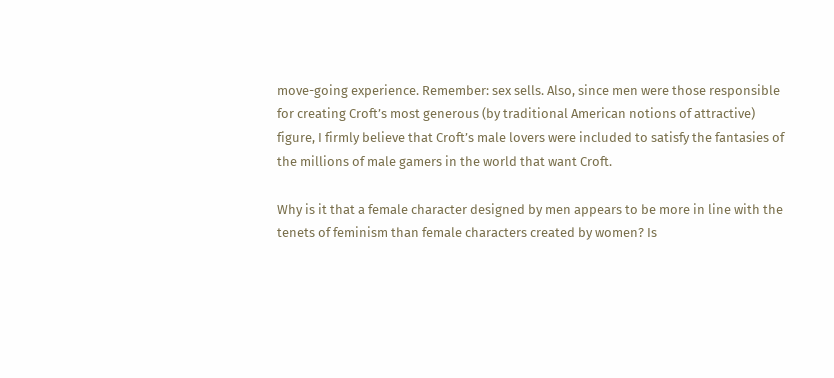move-going experience. Remember: sex sells. Also, since men were those responsible for creating Croft’s most generous (by traditional American notions of attractive) figure, I firmly believe that Croft’s male lovers were included to satisfy the fantasies of the millions of male gamers in the world that want Croft.

Why is it that a female character designed by men appears to be more in line with the tenets of feminism than female characters created by women? Is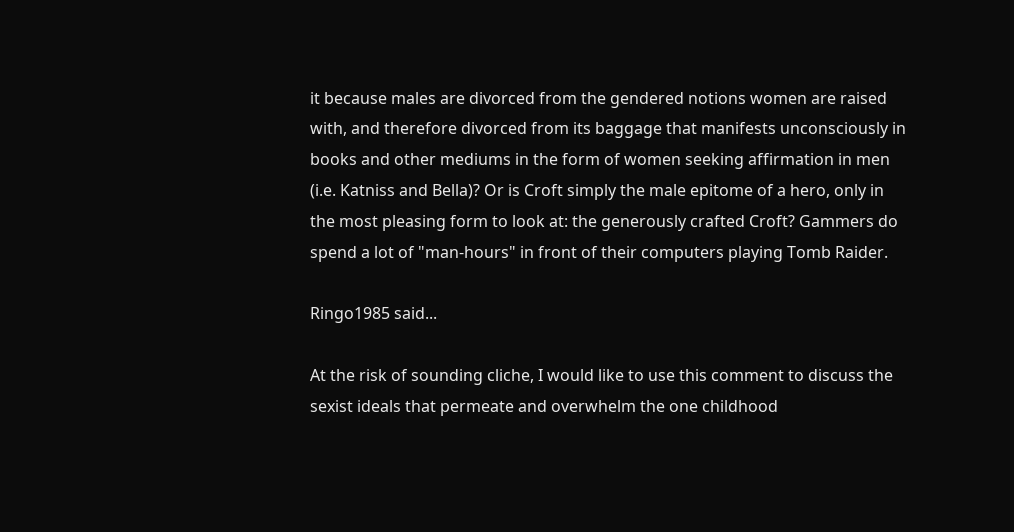it because males are divorced from the gendered notions women are raised with, and therefore divorced from its baggage that manifests unconsciously in books and other mediums in the form of women seeking affirmation in men (i.e. Katniss and Bella)? Or is Croft simply the male epitome of a hero, only in the most pleasing form to look at: the generously crafted Croft? Gammers do spend a lot of "man-hours" in front of their computers playing Tomb Raider.

Ringo1985 said...

At the risk of sounding cliche, I would like to use this comment to discuss the sexist ideals that permeate and overwhelm the one childhood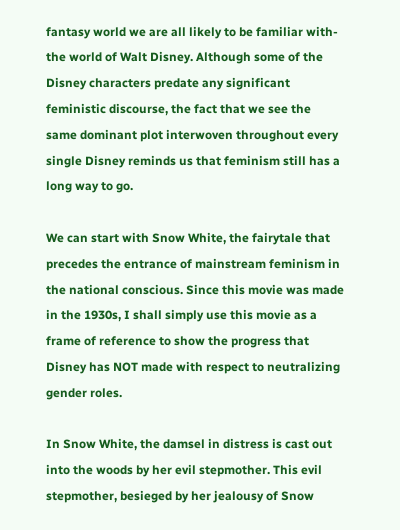fantasy world we are all likely to be familiar with-the world of Walt Disney. Although some of the Disney characters predate any significant feministic discourse, the fact that we see the same dominant plot interwoven throughout every single Disney reminds us that feminism still has a long way to go.

We can start with Snow White, the fairytale that precedes the entrance of mainstream feminism in the national conscious. Since this movie was made in the 1930s, I shall simply use this movie as a frame of reference to show the progress that Disney has NOT made with respect to neutralizing gender roles.

In Snow White, the damsel in distress is cast out into the woods by her evil stepmother. This evil stepmother, besieged by her jealousy of Snow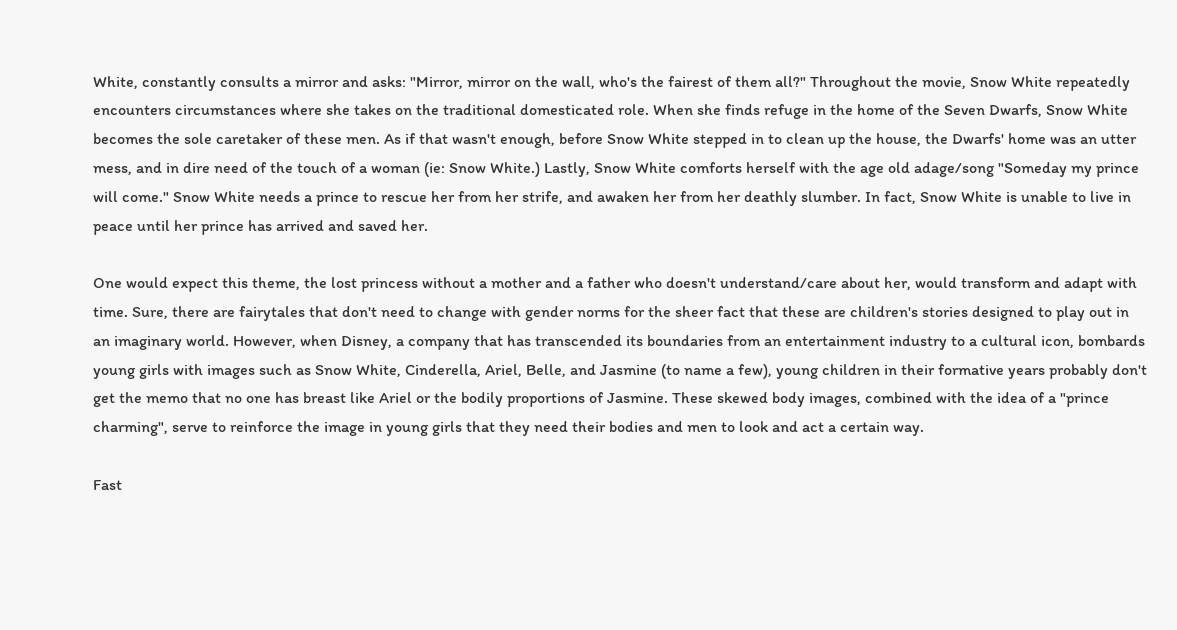White, constantly consults a mirror and asks: "Mirror, mirror on the wall, who's the fairest of them all?" Throughout the movie, Snow White repeatedly encounters circumstances where she takes on the traditional domesticated role. When she finds refuge in the home of the Seven Dwarfs, Snow White becomes the sole caretaker of these men. As if that wasn't enough, before Snow White stepped in to clean up the house, the Dwarfs' home was an utter mess, and in dire need of the touch of a woman (ie: Snow White.) Lastly, Snow White comforts herself with the age old adage/song "Someday my prince will come." Snow White needs a prince to rescue her from her strife, and awaken her from her deathly slumber. In fact, Snow White is unable to live in peace until her prince has arrived and saved her.

One would expect this theme, the lost princess without a mother and a father who doesn't understand/care about her, would transform and adapt with time. Sure, there are fairytales that don't need to change with gender norms for the sheer fact that these are children's stories designed to play out in an imaginary world. However, when Disney, a company that has transcended its boundaries from an entertainment industry to a cultural icon, bombards young girls with images such as Snow White, Cinderella, Ariel, Belle, and Jasmine (to name a few), young children in their formative years probably don't get the memo that no one has breast like Ariel or the bodily proportions of Jasmine. These skewed body images, combined with the idea of a "prince charming", serve to reinforce the image in young girls that they need their bodies and men to look and act a certain way.

Fast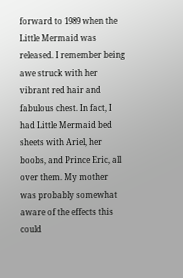forward to 1989 when the Little Mermaid was released. I remember being awe struck with her vibrant red hair and fabulous chest. In fact, I had Little Mermaid bed sheets with Ariel, her boobs, and Prince Eric, all over them. My mother was probably somewhat aware of the effects this could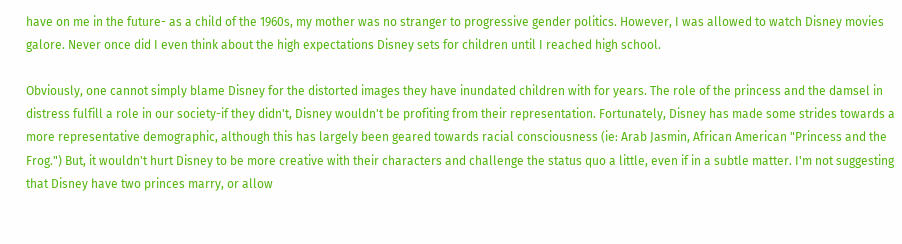have on me in the future- as a child of the 1960s, my mother was no stranger to progressive gender politics. However, I was allowed to watch Disney movies galore. Never once did I even think about the high expectations Disney sets for children until I reached high school.

Obviously, one cannot simply blame Disney for the distorted images they have inundated children with for years. The role of the princess and the damsel in distress fulfill a role in our society-if they didn't, Disney wouldn't be profiting from their representation. Fortunately, Disney has made some strides towards a more representative demographic, although this has largely been geared towards racial consciousness (ie: Arab Jasmin, African American "Princess and the Frog.") But, it wouldn't hurt Disney to be more creative with their characters and challenge the status quo a little, even if in a subtle matter. I'm not suggesting that Disney have two princes marry, or allow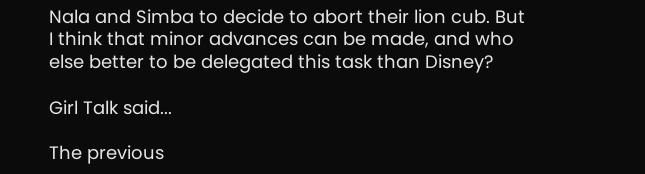Nala and Simba to decide to abort their lion cub. But I think that minor advances can be made, and who else better to be delegated this task than Disney?

Girl Talk said...

The previous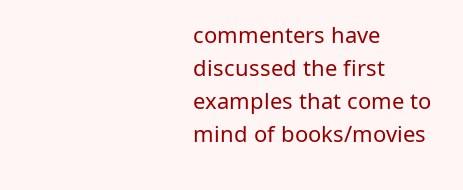commenters have discussed the first examples that come to mind of books/movies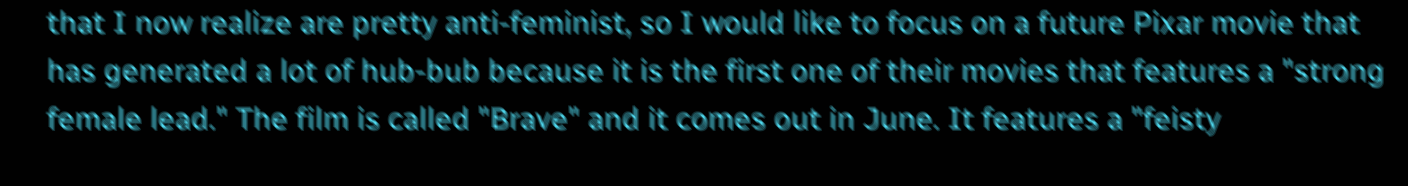that I now realize are pretty anti-feminist, so I would like to focus on a future Pixar movie that has generated a lot of hub-bub because it is the first one of their movies that features a "strong female lead." The film is called "Brave" and it comes out in June. It features a "feisty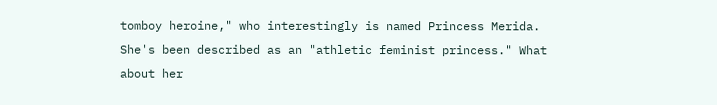tomboy heroine," who interestingly is named Princess Merida. She's been described as an "athletic feminist princess." What about her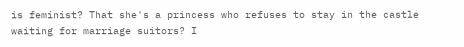is feminist? That she's a princess who refuses to stay in the castle waiting for marriage suitors? I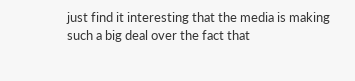just find it interesting that the media is making such a big deal over the fact that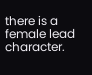there is a female lead character.